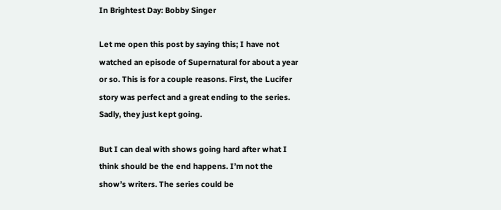In Brightest Day: Bobby Singer

Let me open this post by saying this; I have not watched an episode of Supernatural for about a year or so. This is for a couple reasons. First, the Lucifer story was perfect and a great ending to the series. Sadly, they just kept going.

But I can deal with shows going hard after what I think should be the end happens. I’m not the show’s writers. The series could be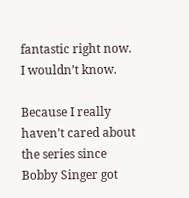fantastic right now. I wouldn’t know.

Because I really haven’t cared about the series since Bobby Singer got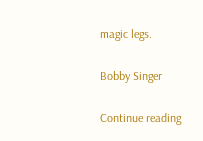magic legs.

Bobby Singer

Continue reading